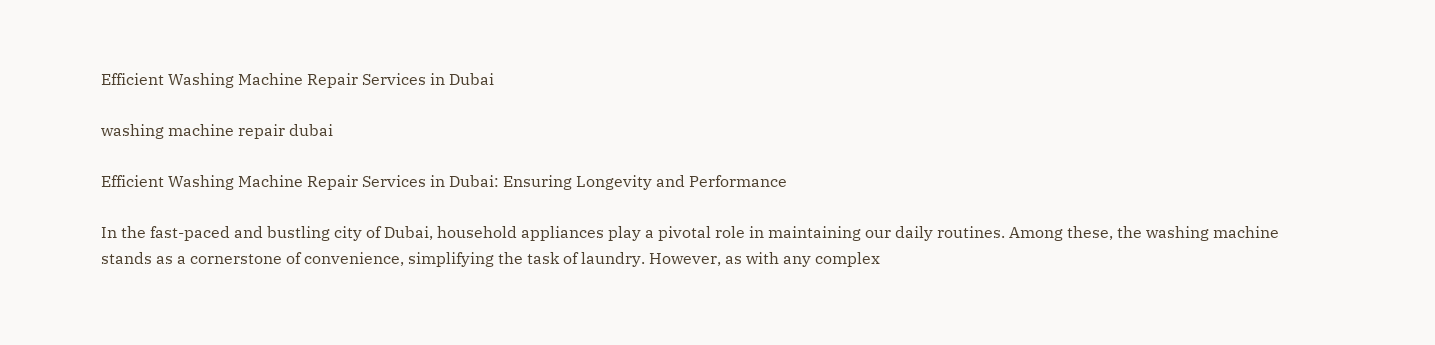Efficient Washing Machine Repair Services in Dubai

washing machine repair dubai

Efficient Washing Machine Repair Services in Dubai: Ensuring Longevity and Performance

In the fast-paced and bustling city of Dubai, household appliances play a pivotal role in maintaining our daily routines. Among these, the washing machine stands as a cornerstone of convenience, simplifying the task of laundry. However, as with any complex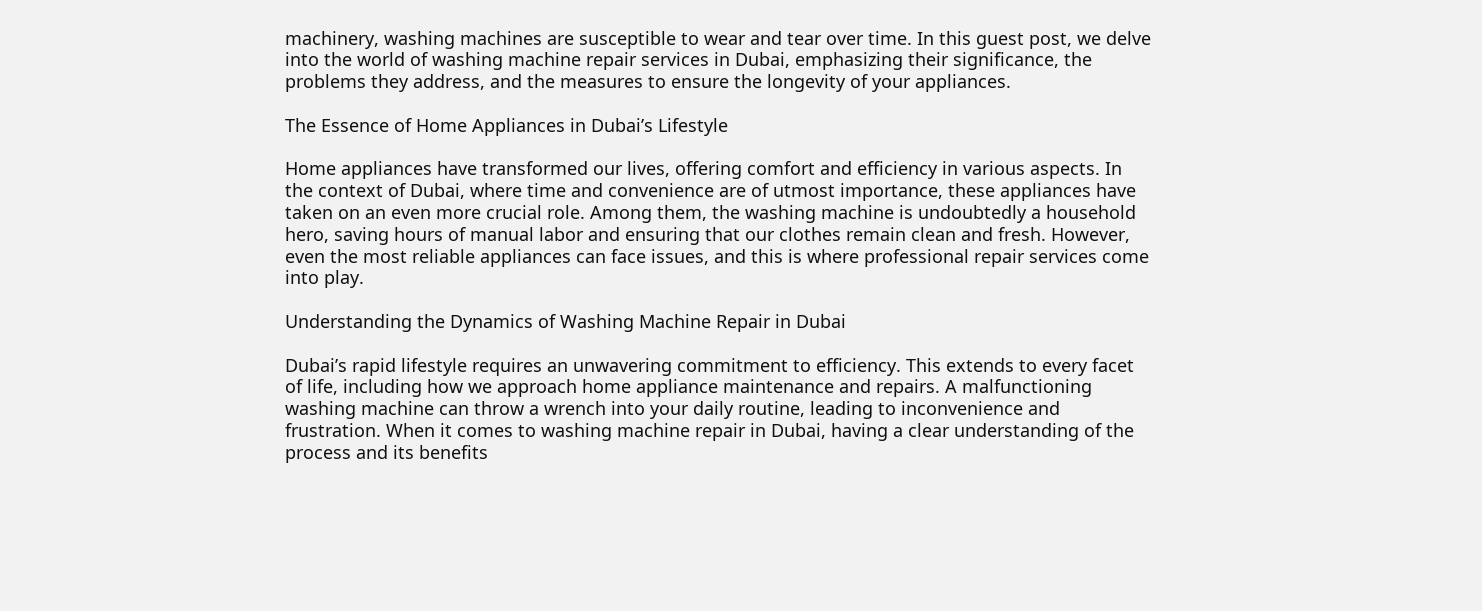machinery, washing machines are susceptible to wear and tear over time. In this guest post, we delve into the world of washing machine repair services in Dubai, emphasizing their significance, the problems they address, and the measures to ensure the longevity of your appliances.

The Essence of Home Appliances in Dubai’s Lifestyle

Home appliances have transformed our lives, offering comfort and efficiency in various aspects. In the context of Dubai, where time and convenience are of utmost importance, these appliances have taken on an even more crucial role. Among them, the washing machine is undoubtedly a household hero, saving hours of manual labor and ensuring that our clothes remain clean and fresh. However, even the most reliable appliances can face issues, and this is where professional repair services come into play.

Understanding the Dynamics of Washing Machine Repair in Dubai

Dubai’s rapid lifestyle requires an unwavering commitment to efficiency. This extends to every facet of life, including how we approach home appliance maintenance and repairs. A malfunctioning washing machine can throw a wrench into your daily routine, leading to inconvenience and frustration. When it comes to washing machine repair in Dubai, having a clear understanding of the process and its benefits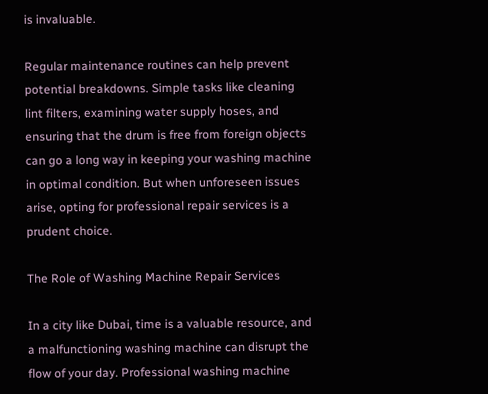is invaluable.

Regular maintenance routines can help prevent potential breakdowns. Simple tasks like cleaning lint filters, examining water supply hoses, and ensuring that the drum is free from foreign objects can go a long way in keeping your washing machine in optimal condition. But when unforeseen issues arise, opting for professional repair services is a prudent choice.

The Role of Washing Machine Repair Services

In a city like Dubai, time is a valuable resource, and a malfunctioning washing machine can disrupt the flow of your day. Professional washing machine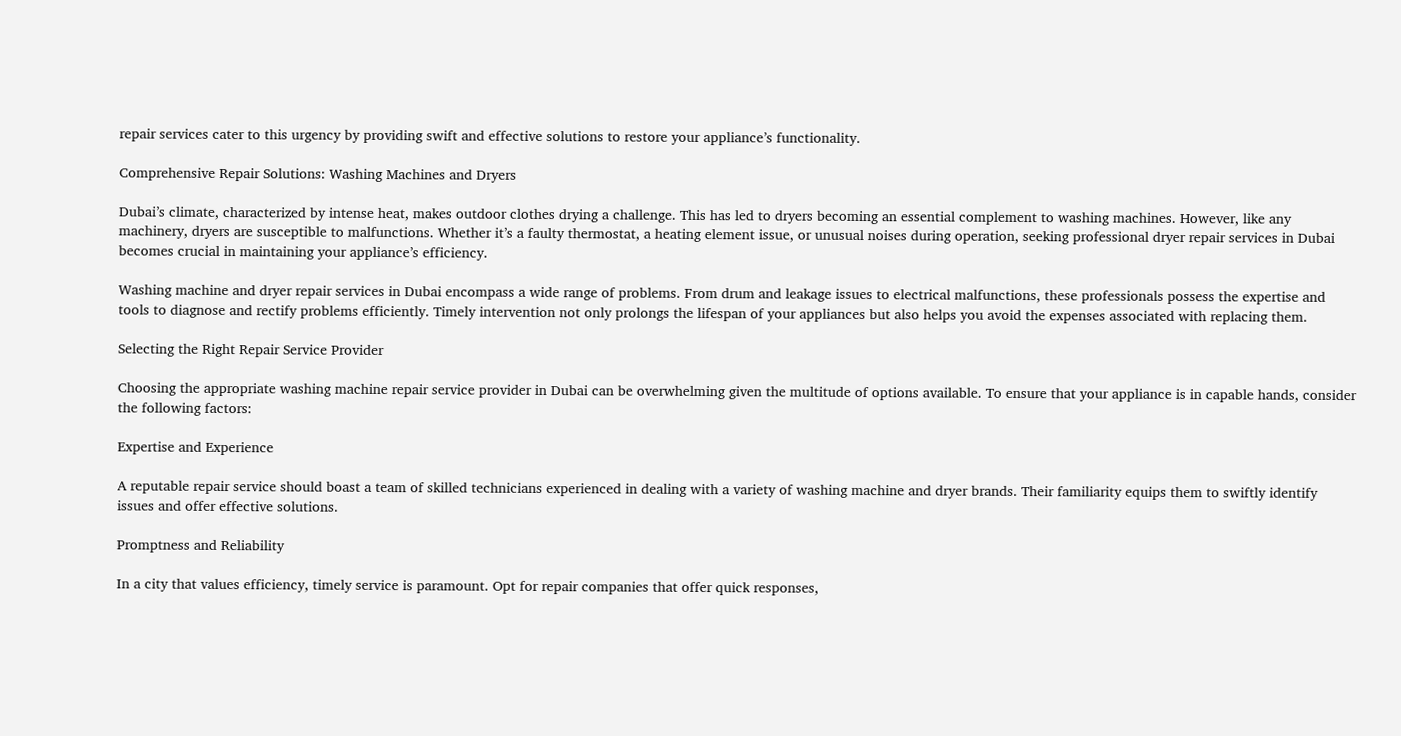repair services cater to this urgency by providing swift and effective solutions to restore your appliance’s functionality.

Comprehensive Repair Solutions: Washing Machines and Dryers

Dubai’s climate, characterized by intense heat, makes outdoor clothes drying a challenge. This has led to dryers becoming an essential complement to washing machines. However, like any machinery, dryers are susceptible to malfunctions. Whether it’s a faulty thermostat, a heating element issue, or unusual noises during operation, seeking professional dryer repair services in Dubai becomes crucial in maintaining your appliance’s efficiency.

Washing machine and dryer repair services in Dubai encompass a wide range of problems. From drum and leakage issues to electrical malfunctions, these professionals possess the expertise and tools to diagnose and rectify problems efficiently. Timely intervention not only prolongs the lifespan of your appliances but also helps you avoid the expenses associated with replacing them.

Selecting the Right Repair Service Provider

Choosing the appropriate washing machine repair service provider in Dubai can be overwhelming given the multitude of options available. To ensure that your appliance is in capable hands, consider the following factors:

Expertise and Experience

A reputable repair service should boast a team of skilled technicians experienced in dealing with a variety of washing machine and dryer brands. Their familiarity equips them to swiftly identify issues and offer effective solutions.

Promptness and Reliability

In a city that values efficiency, timely service is paramount. Opt for repair companies that offer quick responses,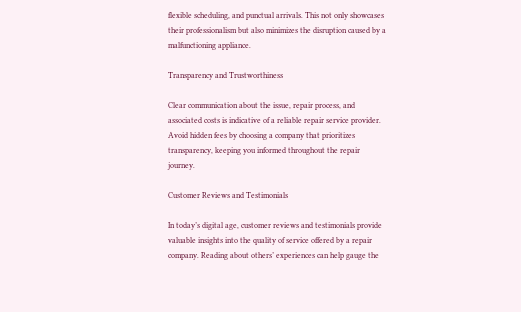flexible scheduling, and punctual arrivals. This not only showcases their professionalism but also minimizes the disruption caused by a malfunctioning appliance.

Transparency and Trustworthiness

Clear communication about the issue, repair process, and associated costs is indicative of a reliable repair service provider. Avoid hidden fees by choosing a company that prioritizes transparency, keeping you informed throughout the repair journey.

Customer Reviews and Testimonials

In today’s digital age, customer reviews and testimonials provide valuable insights into the quality of service offered by a repair company. Reading about others’ experiences can help gauge the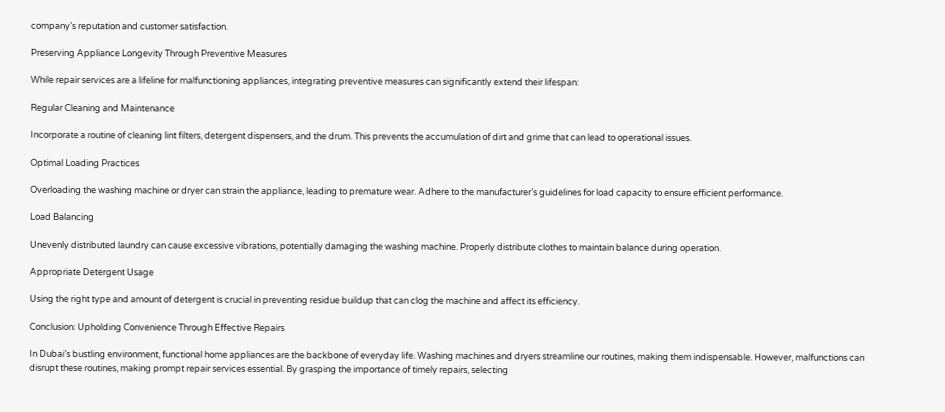company’s reputation and customer satisfaction.

Preserving Appliance Longevity Through Preventive Measures

While repair services are a lifeline for malfunctioning appliances, integrating preventive measures can significantly extend their lifespan:

Regular Cleaning and Maintenance

Incorporate a routine of cleaning lint filters, detergent dispensers, and the drum. This prevents the accumulation of dirt and grime that can lead to operational issues.

Optimal Loading Practices

Overloading the washing machine or dryer can strain the appliance, leading to premature wear. Adhere to the manufacturer’s guidelines for load capacity to ensure efficient performance.

Load Balancing

Unevenly distributed laundry can cause excessive vibrations, potentially damaging the washing machine. Properly distribute clothes to maintain balance during operation.

Appropriate Detergent Usage

Using the right type and amount of detergent is crucial in preventing residue buildup that can clog the machine and affect its efficiency.

Conclusion: Upholding Convenience Through Effective Repairs

In Dubai’s bustling environment, functional home appliances are the backbone of everyday life. Washing machines and dryers streamline our routines, making them indispensable. However, malfunctions can disrupt these routines, making prompt repair services essential. By grasping the importance of timely repairs, selecting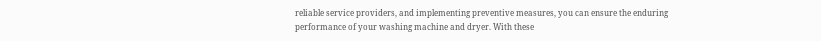reliable service providers, and implementing preventive measures, you can ensure the enduring performance of your washing machine and dryer. With these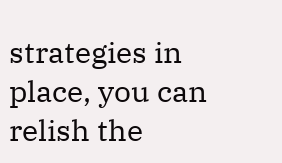strategies in place, you can relish the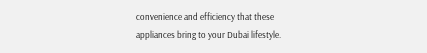convenience and efficiency that these appliances bring to your Dubai lifestyle.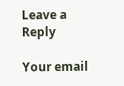Leave a Reply

Your email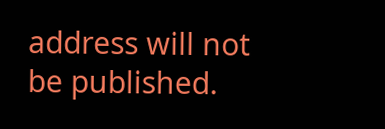address will not be published.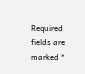Required fields are marked *